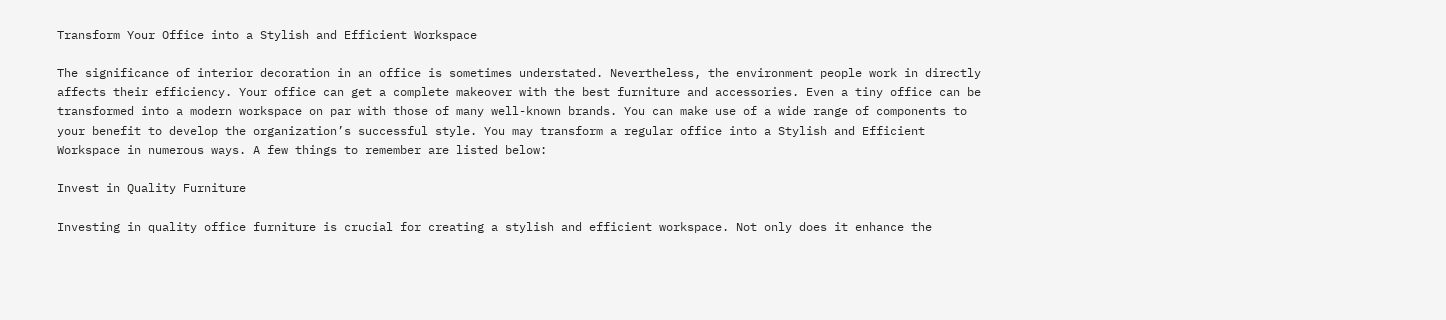Transform Your Office into a Stylish and Efficient Workspace

The significance of interior decoration in an office is sometimes understated. Nevertheless, the environment people work in directly affects their efficiency. Your office can get a complete makeover with the best furniture and accessories. Even a tiny office can be transformed into a modern workspace on par with those of many well-known brands. You can make use of a wide range of components to your benefit to develop the organization’s successful style. You may transform a regular office into a Stylish and Efficient Workspace in numerous ways. A few things to remember are listed below:

Invest in Quality Furniture

Investing in quality office furniture is crucial for creating a stylish and efficient workspace. Not only does it enhance the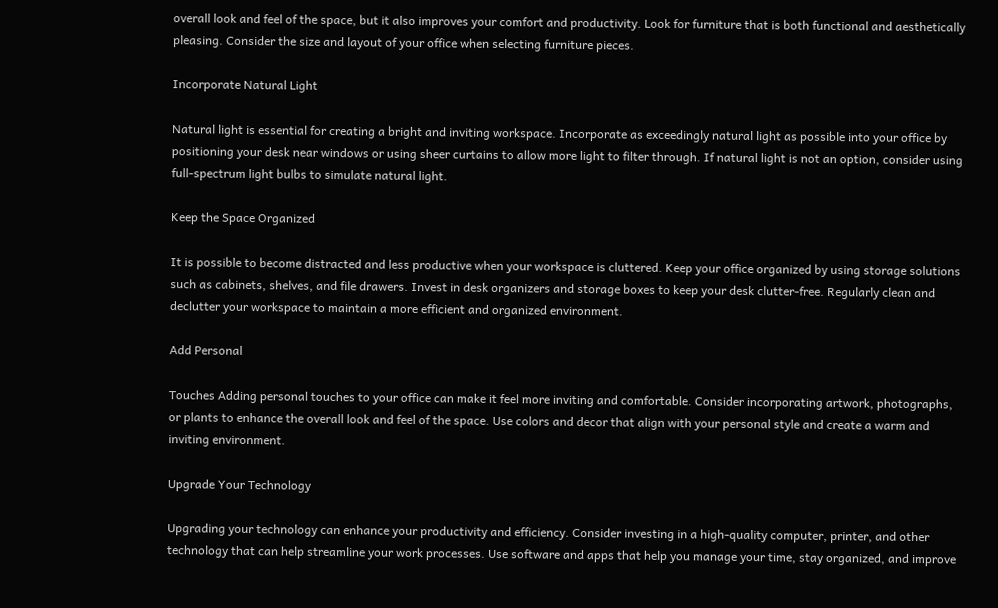overall look and feel of the space, but it also improves your comfort and productivity. Look for furniture that is both functional and aesthetically pleasing. Consider the size and layout of your office when selecting furniture pieces.

Incorporate Natural Light

Natural light is essential for creating a bright and inviting workspace. Incorporate as exceedingly natural light as possible into your office by positioning your desk near windows or using sheer curtains to allow more light to filter through. If natural light is not an option, consider using full-spectrum light bulbs to simulate natural light.

Keep the Space Organized

It is possible to become distracted and less productive when your workspace is cluttered. Keep your office organized by using storage solutions such as cabinets, shelves, and file drawers. Invest in desk organizers and storage boxes to keep your desk clutter-free. Regularly clean and declutter your workspace to maintain a more efficient and organized environment.

Add Personal

Touches Adding personal touches to your office can make it feel more inviting and comfortable. Consider incorporating artwork, photographs, or plants to enhance the overall look and feel of the space. Use colors and decor that align with your personal style and create a warm and inviting environment.

Upgrade Your Technology

Upgrading your technology can enhance your productivity and efficiency. Consider investing in a high-quality computer, printer, and other technology that can help streamline your work processes. Use software and apps that help you manage your time, stay organized, and improve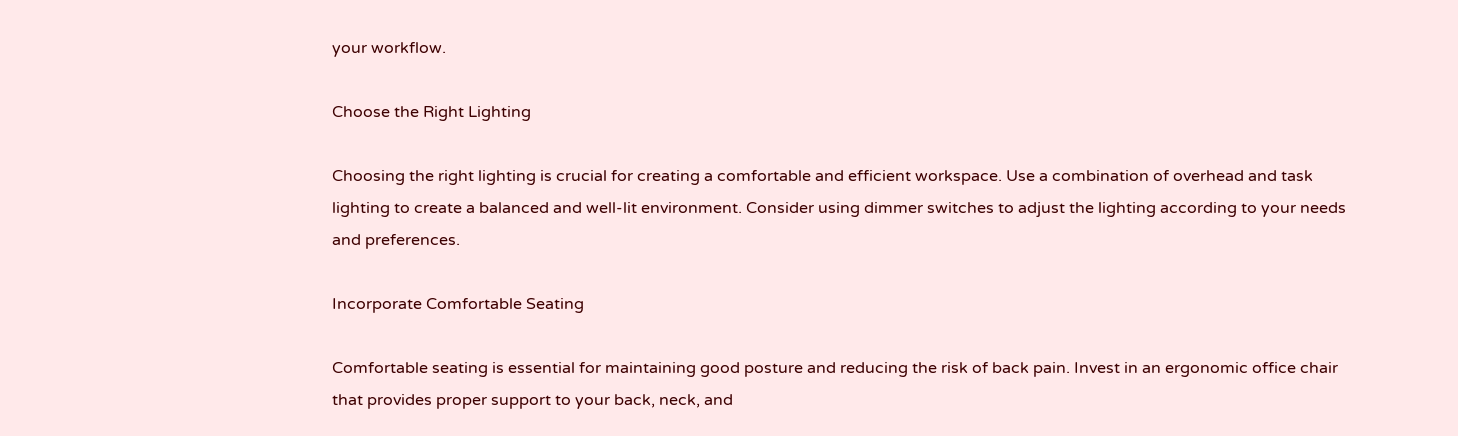your workflow.

Choose the Right Lighting

Choosing the right lighting is crucial for creating a comfortable and efficient workspace. Use a combination of overhead and task lighting to create a balanced and well-lit environment. Consider using dimmer switches to adjust the lighting according to your needs and preferences.

Incorporate Comfortable Seating

Comfortable seating is essential for maintaining good posture and reducing the risk of back pain. Invest in an ergonomic office chair that provides proper support to your back, neck, and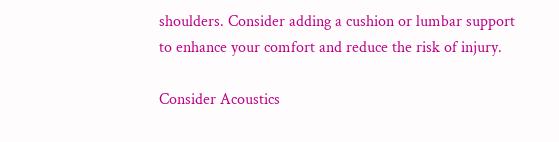shoulders. Consider adding a cushion or lumbar support to enhance your comfort and reduce the risk of injury.

Consider Acoustics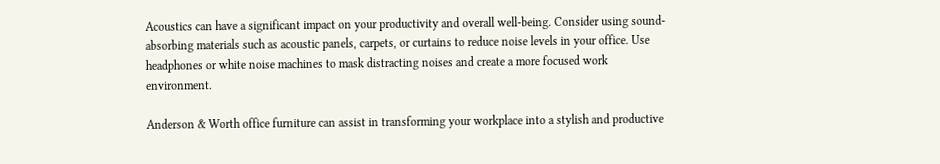Acoustics can have a significant impact on your productivity and overall well-being. Consider using sound-absorbing materials such as acoustic panels, carpets, or curtains to reduce noise levels in your office. Use headphones or white noise machines to mask distracting noises and create a more focused work environment.

Anderson & Worth office furniture can assist in transforming your workplace into a stylish and productive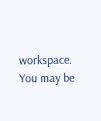workspace. You may be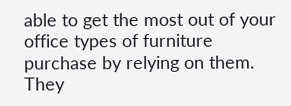able to get the most out of your office types of furniture purchase by relying on them. They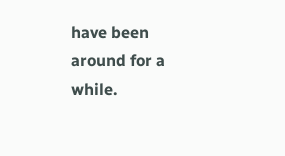have been around for a while.